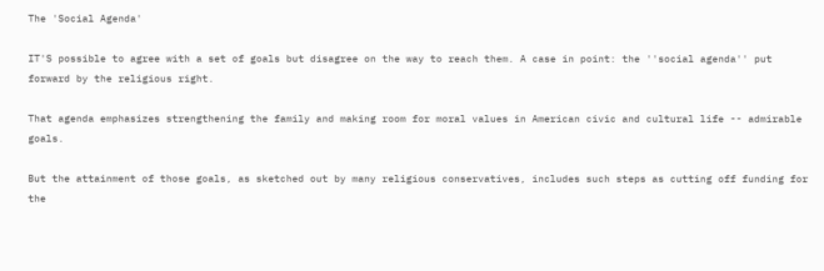The 'Social Agenda'

IT'S possible to agree with a set of goals but disagree on the way to reach them. A case in point: the ''social agenda'' put forward by the religious right.

That agenda emphasizes strengthening the family and making room for moral values in American civic and cultural life -- admirable goals.

But the attainment of those goals, as sketched out by many religious conservatives, includes such steps as cutting off funding for the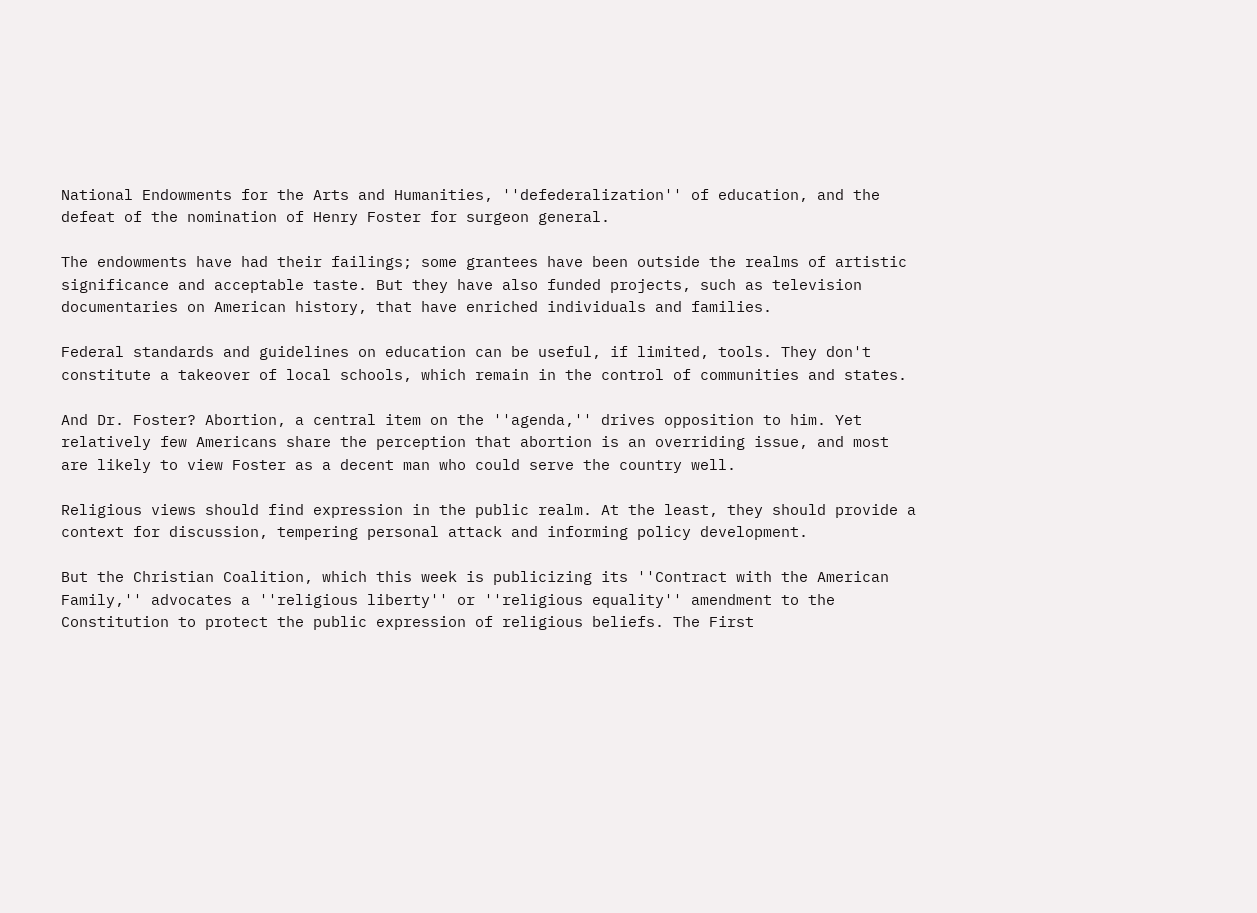National Endowments for the Arts and Humanities, ''defederalization'' of education, and the defeat of the nomination of Henry Foster for surgeon general.

The endowments have had their failings; some grantees have been outside the realms of artistic significance and acceptable taste. But they have also funded projects, such as television documentaries on American history, that have enriched individuals and families.

Federal standards and guidelines on education can be useful, if limited, tools. They don't constitute a takeover of local schools, which remain in the control of communities and states.

And Dr. Foster? Abortion, a central item on the ''agenda,'' drives opposition to him. Yet relatively few Americans share the perception that abortion is an overriding issue, and most are likely to view Foster as a decent man who could serve the country well.

Religious views should find expression in the public realm. At the least, they should provide a context for discussion, tempering personal attack and informing policy development.

But the Christian Coalition, which this week is publicizing its ''Contract with the American Family,'' advocates a ''religious liberty'' or ''religious equality'' amendment to the Constitution to protect the public expression of religious beliefs. The First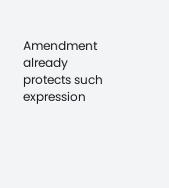Amendment already protects such expression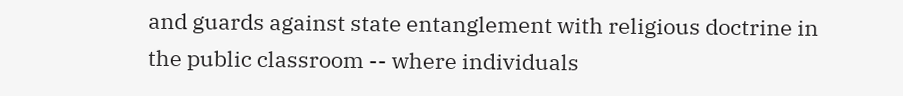and guards against state entanglement with religious doctrine in the public classroom -- where individuals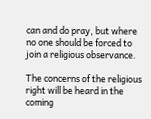can and do pray, but where no one should be forced to join a religious observance.

The concerns of the religious right will be heard in the coming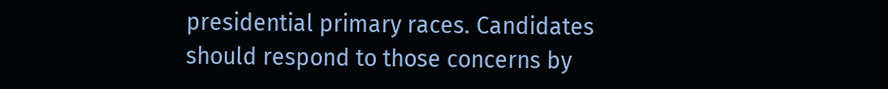presidential primary races. Candidates should respond to those concerns by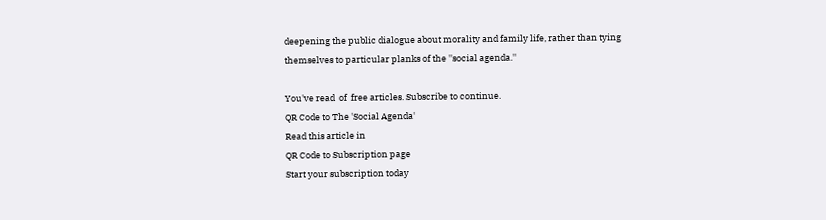deepening the public dialogue about morality and family life, rather than tying themselves to particular planks of the ''social agenda.''

You've read  of  free articles. Subscribe to continue.
QR Code to The 'Social Agenda'
Read this article in
QR Code to Subscription page
Start your subscription today